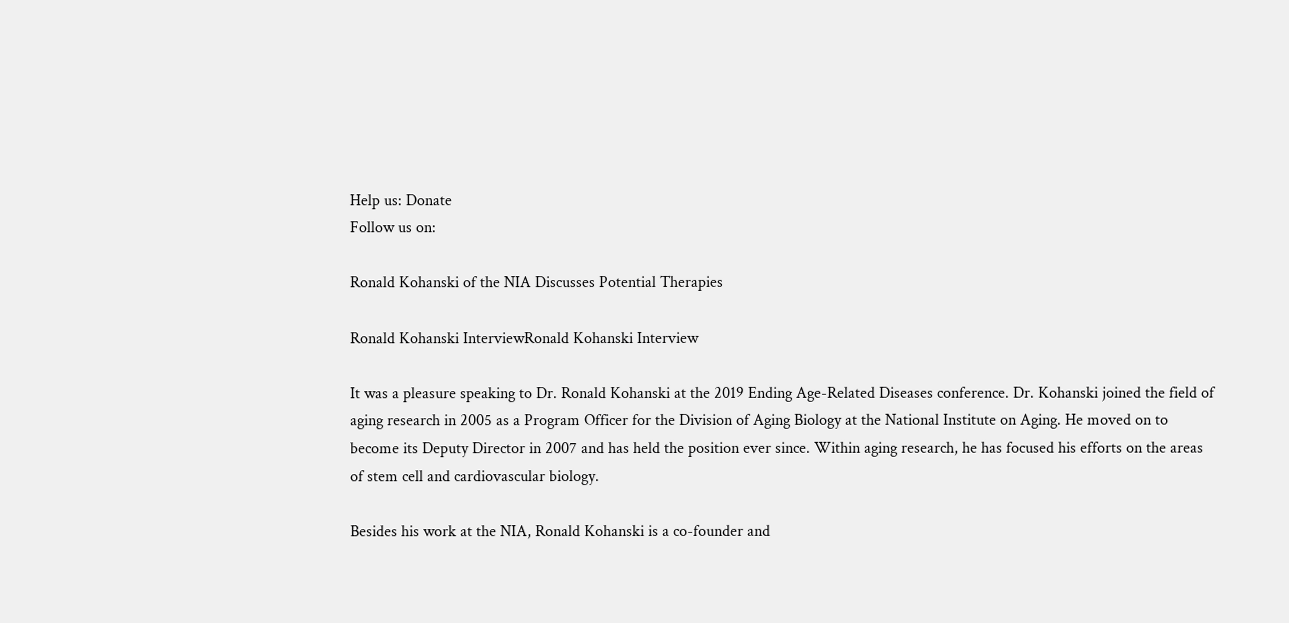Help us: Donate
Follow us on:

Ronald Kohanski of the NIA Discusses Potential Therapies

Ronald Kohanski InterviewRonald Kohanski Interview

It was a pleasure speaking to Dr. Ronald Kohanski at the 2019 Ending Age-Related Diseases conference. Dr. Kohanski joined the field of aging research in 2005 as a Program Officer for the Division of Aging Biology at the National Institute on Aging. He moved on to become its Deputy Director in 2007 and has held the position ever since. Within aging research, he has focused his efforts on the areas of stem cell and cardiovascular biology.

Besides his work at the NIA, Ronald Kohanski is a co-founder and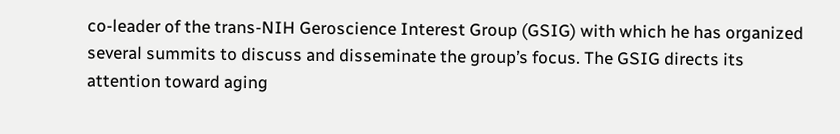co-leader of the trans-NIH Geroscience Interest Group (GSIG) with which he has organized several summits to discuss and disseminate the group’s focus. The GSIG directs its attention toward aging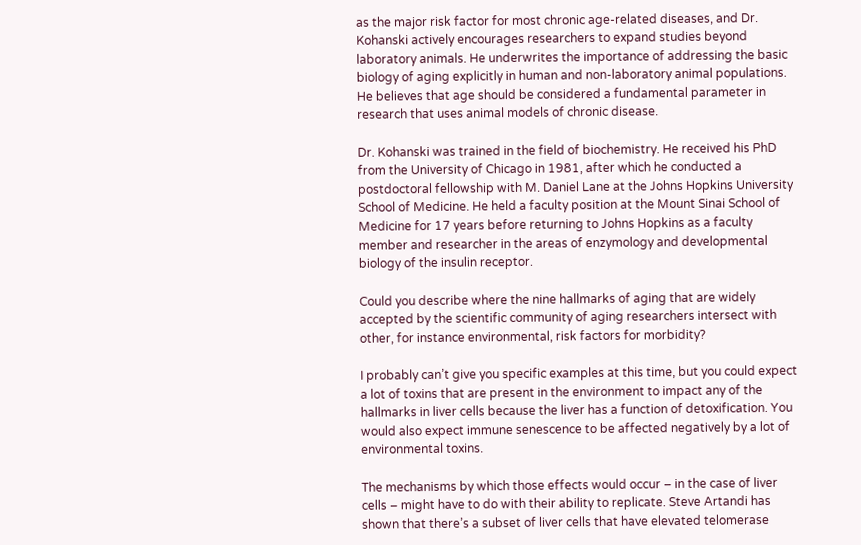as the major risk factor for most chronic age-related diseases, and Dr. Kohanski actively encourages researchers to expand studies beyond laboratory animals. He underwrites the importance of addressing the basic biology of aging explicitly in human and non-laboratory animal populations. He believes that age should be considered a fundamental parameter in research that uses animal models of chronic disease.

Dr. Kohanski was trained in the field of biochemistry. He received his PhD from the University of Chicago in 1981, after which he conducted a postdoctoral fellowship with M. Daniel Lane at the Johns Hopkins University School of Medicine. He held a faculty position at the Mount Sinai School of Medicine for 17 years before returning to Johns Hopkins as a faculty member and researcher in the areas of enzymology and developmental biology of the insulin receptor.

Could you describe where the nine hallmarks of aging that are widely accepted by the scientific community of aging researchers intersect with other, for instance environmental, risk factors for morbidity?

I probably can’t give you specific examples at this time, but you could expect a lot of toxins that are present in the environment to impact any of the hallmarks in liver cells because the liver has a function of detoxification. You would also expect immune senescence to be affected negatively by a lot of environmental toxins.

The mechanisms by which those effects would occur – in the case of liver cells – might have to do with their ability to replicate. Steve Artandi has shown that there’s a subset of liver cells that have elevated telomerase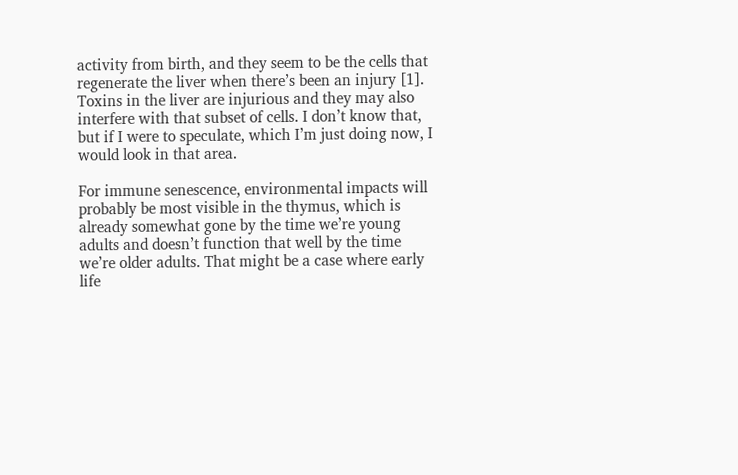activity from birth, and they seem to be the cells that regenerate the liver when there’s been an injury [1]. Toxins in the liver are injurious and they may also interfere with that subset of cells. I don’t know that, but if I were to speculate, which I’m just doing now, I would look in that area.

For immune senescence, environmental impacts will probably be most visible in the thymus, which is already somewhat gone by the time we’re young adults and doesn’t function that well by the time we’re older adults. That might be a case where early life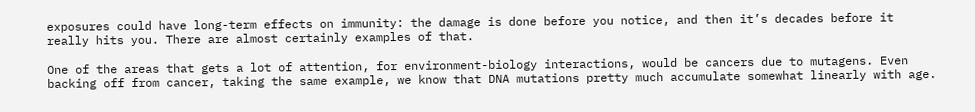exposures could have long-term effects on immunity: the damage is done before you notice, and then it’s decades before it really hits you. There are almost certainly examples of that.

One of the areas that gets a lot of attention, for environment-biology interactions, would be cancers due to mutagens. Even backing off from cancer, taking the same example, we know that DNA mutations pretty much accumulate somewhat linearly with age.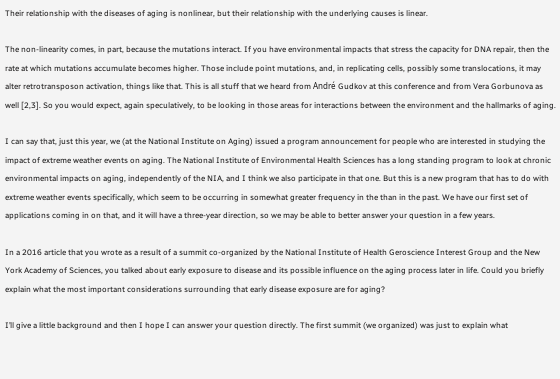Their relationship with the diseases of aging is nonlinear, but their relationship with the underlying causes is linear.

The non-linearity comes, in part, because the mutations interact. If you have environmental impacts that stress the capacity for DNA repair, then the rate at which mutations accumulate becomes higher. Those include point mutations, and, in replicating cells, possibly some translocations, it may alter retrotransposon activation, things like that. This is all stuff that we heard from André Gudkov at this conference and from Vera Gorbunova as well [2,3]. So you would expect, again speculatively, to be looking in those areas for interactions between the environment and the hallmarks of aging.

I can say that, just this year, we (at the National Institute on Aging) issued a program announcement for people who are interested in studying the impact of extreme weather events on aging. The National Institute of Environmental Health Sciences has a long standing program to look at chronic environmental impacts on aging, independently of the NIA, and I think we also participate in that one. But this is a new program that has to do with extreme weather events specifically, which seem to be occurring in somewhat greater frequency in the than in the past. We have our first set of applications coming in on that, and it will have a three-year direction, so we may be able to better answer your question in a few years.

In a 2016 article that you wrote as a result of a summit co-organized by the National Institute of Health Geroscience Interest Group and the New York Academy of Sciences, you talked about early exposure to disease and its possible influence on the aging process later in life. Could you briefly explain what the most important considerations surrounding that early disease exposure are for aging?

I’ll give a little background and then I hope I can answer your question directly. The first summit (we organized) was just to explain what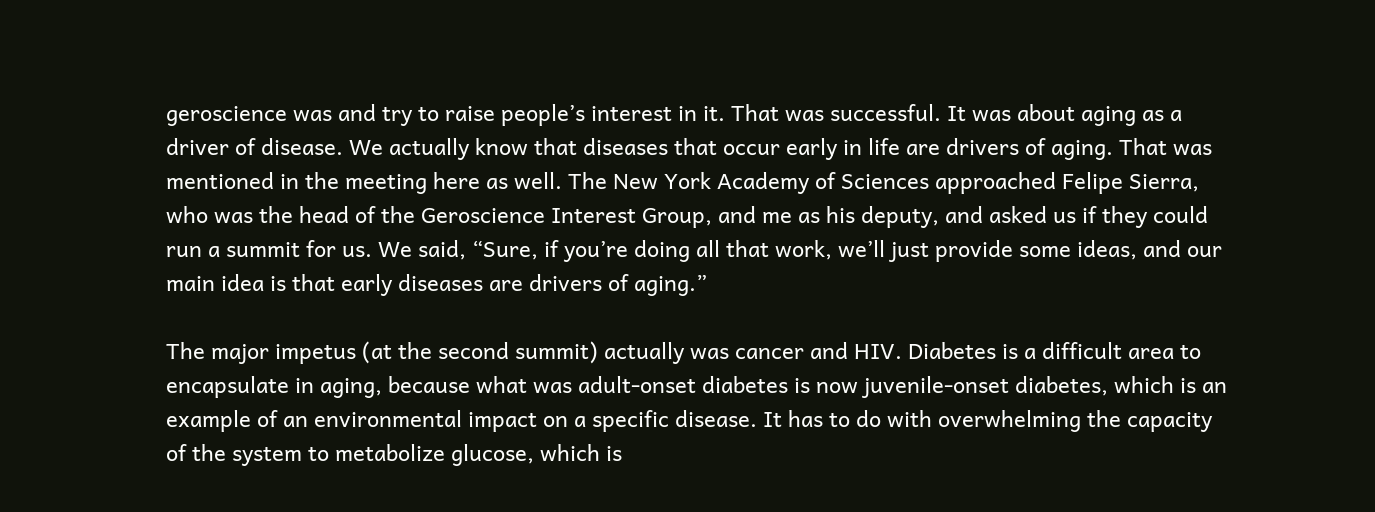geroscience was and try to raise people’s interest in it. That was successful. It was about aging as a driver of disease. We actually know that diseases that occur early in life are drivers of aging. That was mentioned in the meeting here as well. The New York Academy of Sciences approached Felipe Sierra, who was the head of the Geroscience Interest Group, and me as his deputy, and asked us if they could run a summit for us. We said, “Sure, if you’re doing all that work, we’ll just provide some ideas, and our main idea is that early diseases are drivers of aging.”

The major impetus (at the second summit) actually was cancer and HIV. Diabetes is a difficult area to encapsulate in aging, because what was adult-onset diabetes is now juvenile-onset diabetes, which is an example of an environmental impact on a specific disease. It has to do with overwhelming the capacity of the system to metabolize glucose, which is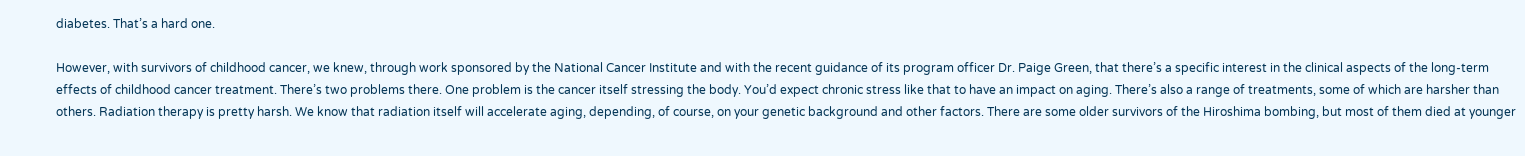diabetes. That’s a hard one.

However, with survivors of childhood cancer, we knew, through work sponsored by the National Cancer Institute and with the recent guidance of its program officer Dr. Paige Green, that there’s a specific interest in the clinical aspects of the long-term effects of childhood cancer treatment. There’s two problems there. One problem is the cancer itself stressing the body. You’d expect chronic stress like that to have an impact on aging. There’s also a range of treatments, some of which are harsher than others. Radiation therapy is pretty harsh. We know that radiation itself will accelerate aging, depending, of course, on your genetic background and other factors. There are some older survivors of the Hiroshima bombing, but most of them died at younger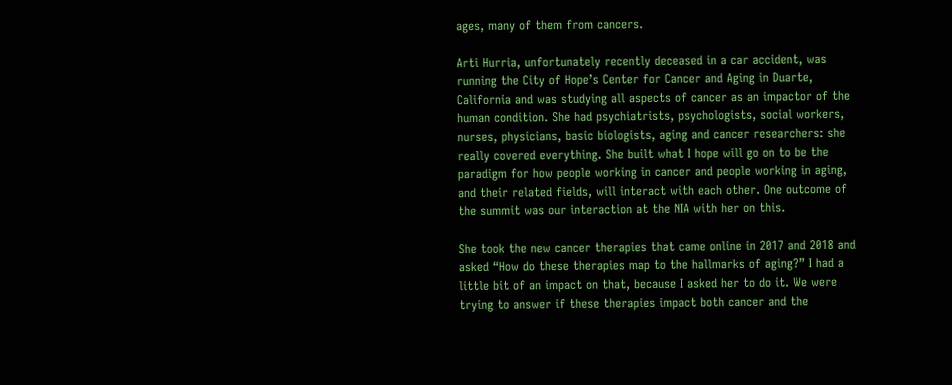ages, many of them from cancers.

Arti Hurria, unfortunately recently deceased in a car accident, was running the City of Hope’s Center for Cancer and Aging in Duarte, California and was studying all aspects of cancer as an impactor of the human condition. She had psychiatrists, psychologists, social workers, nurses, physicians, basic biologists, aging and cancer researchers: she really covered everything. She built what I hope will go on to be the paradigm for how people working in cancer and people working in aging, and their related fields, will interact with each other. One outcome of the summit was our interaction at the NIA with her on this.

She took the new cancer therapies that came online in 2017 and 2018 and asked “How do these therapies map to the hallmarks of aging?” I had a little bit of an impact on that, because I asked her to do it. We were trying to answer if these therapies impact both cancer and the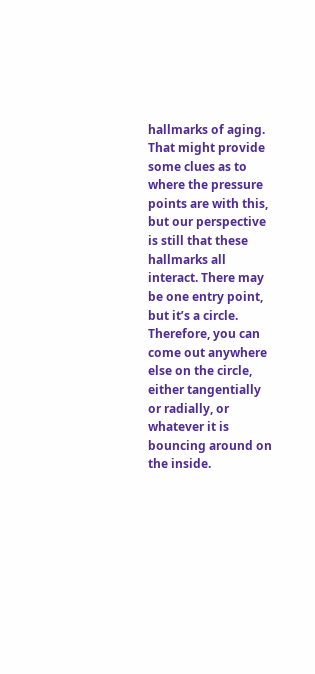hallmarks of aging. That might provide some clues as to where the pressure points are with this, but our perspective is still that these hallmarks all interact. There may be one entry point, but it’s a circle. Therefore, you can come out anywhere else on the circle, either tangentially or radially, or whatever it is bouncing around on the inside.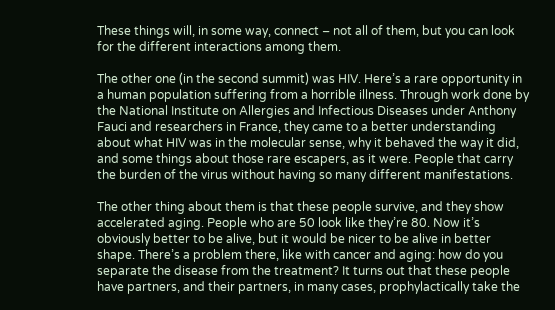These things will, in some way, connect – not all of them, but you can look for the different interactions among them.

The other one (in the second summit) was HIV. Here’s a rare opportunity in a human population suffering from a horrible illness. Through work done by the National Institute on Allergies and Infectious Diseases under Anthony Fauci and researchers in France, they came to a better understanding about what HIV was in the molecular sense, why it behaved the way it did, and some things about those rare escapers, as it were. People that carry the burden of the virus without having so many different manifestations.

The other thing about them is that these people survive, and they show accelerated aging. People who are 50 look like they’re 80. Now it’s obviously better to be alive, but it would be nicer to be alive in better shape. There’s a problem there, like with cancer and aging: how do you separate the disease from the treatment? It turns out that these people have partners, and their partners, in many cases, prophylactically take the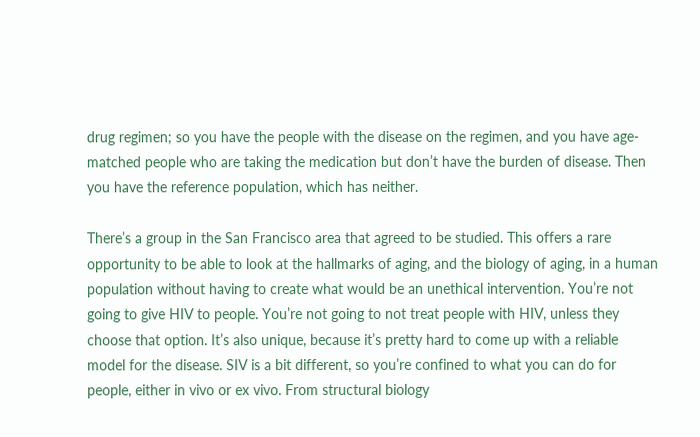drug regimen; so you have the people with the disease on the regimen, and you have age-matched people who are taking the medication but don’t have the burden of disease. Then you have the reference population, which has neither.

There’s a group in the San Francisco area that agreed to be studied. This offers a rare opportunity to be able to look at the hallmarks of aging, and the biology of aging, in a human population without having to create what would be an unethical intervention. You’re not going to give HIV to people. You’re not going to not treat people with HIV, unless they choose that option. It’s also unique, because it’s pretty hard to come up with a reliable model for the disease. SIV is a bit different, so you’re confined to what you can do for people, either in vivo or ex vivo. From structural biology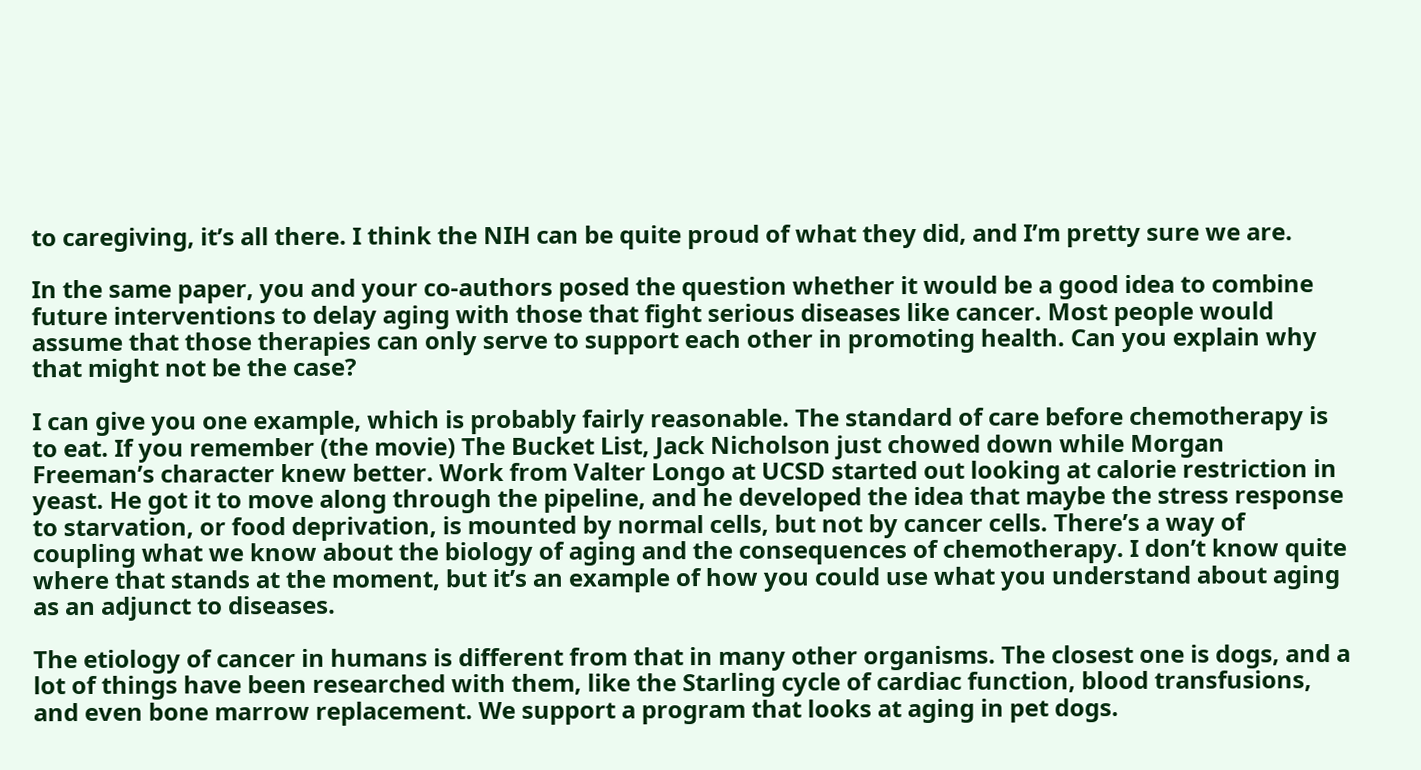to caregiving, it’s all there. I think the NIH can be quite proud of what they did, and I’m pretty sure we are.

In the same paper, you and your co-authors posed the question whether it would be a good idea to combine future interventions to delay aging with those that fight serious diseases like cancer. Most people would assume that those therapies can only serve to support each other in promoting health. Can you explain why that might not be the case?

I can give you one example, which is probably fairly reasonable. The standard of care before chemotherapy is to eat. If you remember (the movie) The Bucket List, Jack Nicholson just chowed down while Morgan Freeman’s character knew better. Work from Valter Longo at UCSD started out looking at calorie restriction in yeast. He got it to move along through the pipeline, and he developed the idea that maybe the stress response to starvation, or food deprivation, is mounted by normal cells, but not by cancer cells. There’s a way of coupling what we know about the biology of aging and the consequences of chemotherapy. I don’t know quite where that stands at the moment, but it’s an example of how you could use what you understand about aging as an adjunct to diseases.

The etiology of cancer in humans is different from that in many other organisms. The closest one is dogs, and a lot of things have been researched with them, like the Starling cycle of cardiac function, blood transfusions, and even bone marrow replacement. We support a program that looks at aging in pet dogs.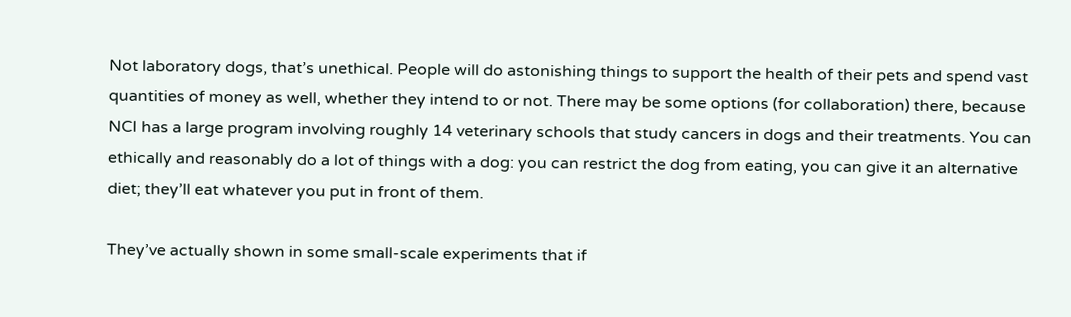Not laboratory dogs, that’s unethical. People will do astonishing things to support the health of their pets and spend vast quantities of money as well, whether they intend to or not. There may be some options (for collaboration) there, because NCI has a large program involving roughly 14 veterinary schools that study cancers in dogs and their treatments. You can ethically and reasonably do a lot of things with a dog: you can restrict the dog from eating, you can give it an alternative diet; they’ll eat whatever you put in front of them.

They’ve actually shown in some small-scale experiments that if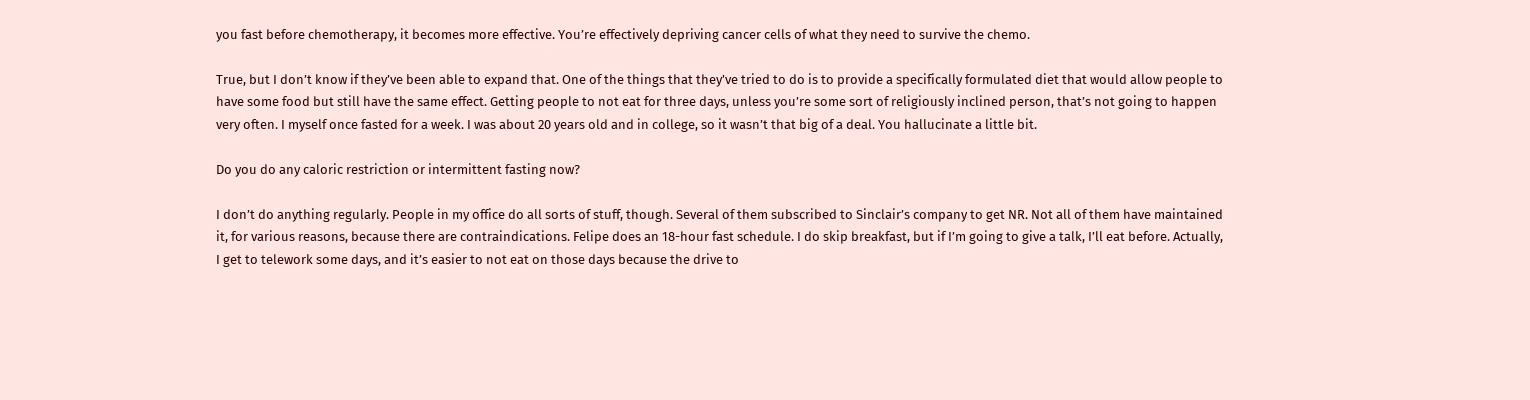you fast before chemotherapy, it becomes more effective. You’re effectively depriving cancer cells of what they need to survive the chemo.

True, but I don’t know if they’ve been able to expand that. One of the things that they’ve tried to do is to provide a specifically formulated diet that would allow people to have some food but still have the same effect. Getting people to not eat for three days, unless you’re some sort of religiously inclined person, that’s not going to happen very often. I myself once fasted for a week. I was about 20 years old and in college, so it wasn’t that big of a deal. You hallucinate a little bit.

Do you do any caloric restriction or intermittent fasting now?

I don’t do anything regularly. People in my office do all sorts of stuff, though. Several of them subscribed to Sinclair’s company to get NR. Not all of them have maintained it, for various reasons, because there are contraindications. Felipe does an 18-hour fast schedule. I do skip breakfast, but if I’m going to give a talk, I’ll eat before. Actually, I get to telework some days, and it’s easier to not eat on those days because the drive to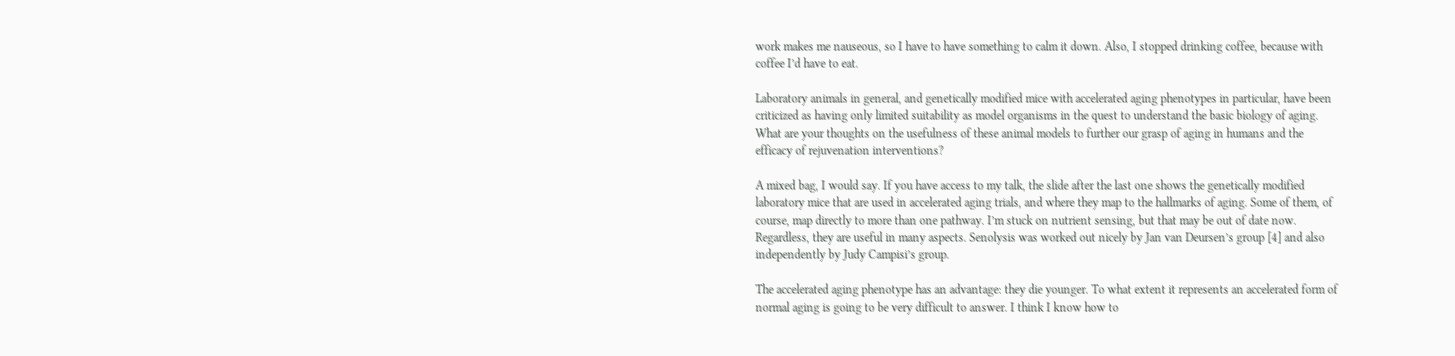work makes me nauseous, so I have to have something to calm it down. Also, I stopped drinking coffee, because with coffee I’d have to eat.

Laboratory animals in general, and genetically modified mice with accelerated aging phenotypes in particular, have been criticized as having only limited suitability as model organisms in the quest to understand the basic biology of aging. What are your thoughts on the usefulness of these animal models to further our grasp of aging in humans and the efficacy of rejuvenation interventions?

A mixed bag, I would say. If you have access to my talk, the slide after the last one shows the genetically modified laboratory mice that are used in accelerated aging trials, and where they map to the hallmarks of aging. Some of them, of course, map directly to more than one pathway. I’m stuck on nutrient sensing, but that may be out of date now. Regardless, they are useful in many aspects. Senolysis was worked out nicely by Jan van Deursen’s group [4] and also independently by Judy Campisi’s group.

The accelerated aging phenotype has an advantage: they die younger. To what extent it represents an accelerated form of normal aging is going to be very difficult to answer. I think I know how to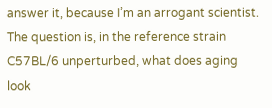answer it, because I’m an arrogant scientist. The question is, in the reference strain C57BL/6 unperturbed, what does aging look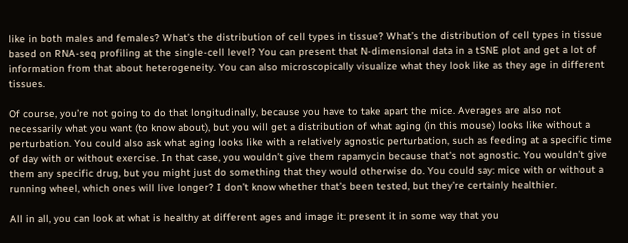like in both males and females? What’s the distribution of cell types in tissue? What’s the distribution of cell types in tissue based on RNA-seq profiling at the single-cell level? You can present that N-dimensional data in a tSNE plot and get a lot of information from that about heterogeneity. You can also microscopically visualize what they look like as they age in different tissues.

Of course, you’re not going to do that longitudinally, because you have to take apart the mice. Averages are also not necessarily what you want (to know about), but you will get a distribution of what aging (in this mouse) looks like without a perturbation. You could also ask what aging looks like with a relatively agnostic perturbation, such as feeding at a specific time of day with or without exercise. In that case, you wouldn’t give them rapamycin because that’s not agnostic. You wouldn’t give them any specific drug, but you might just do something that they would otherwise do. You could say: mice with or without a running wheel, which ones will live longer? I don’t know whether that’s been tested, but they’re certainly healthier.

All in all, you can look at what is healthy at different ages and image it: present it in some way that you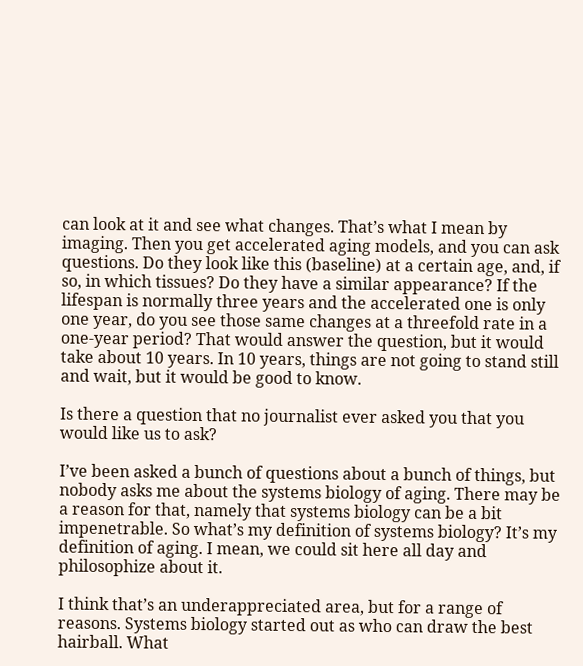can look at it and see what changes. That’s what I mean by imaging. Then you get accelerated aging models, and you can ask questions. Do they look like this (baseline) at a certain age, and, if so, in which tissues? Do they have a similar appearance? If the lifespan is normally three years and the accelerated one is only one year, do you see those same changes at a threefold rate in a one-year period? That would answer the question, but it would take about 10 years. In 10 years, things are not going to stand still and wait, but it would be good to know.

Is there a question that no journalist ever asked you that you would like us to ask?

I’ve been asked a bunch of questions about a bunch of things, but nobody asks me about the systems biology of aging. There may be a reason for that, namely that systems biology can be a bit impenetrable. So what’s my definition of systems biology? It’s my definition of aging. I mean, we could sit here all day and philosophize about it.

I think that’s an underappreciated area, but for a range of reasons. Systems biology started out as who can draw the best hairball. What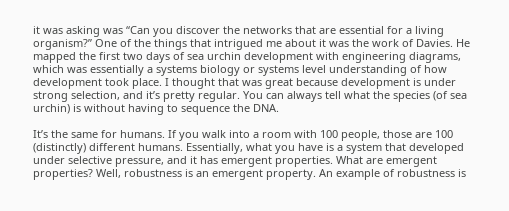it was asking was “Can you discover the networks that are essential for a living organism?” One of the things that intrigued me about it was the work of Davies. He mapped the first two days of sea urchin development with engineering diagrams, which was essentially a systems biology or systems level understanding of how development took place. I thought that was great because development is under strong selection, and it’s pretty regular. You can always tell what the species (of sea urchin) is without having to sequence the DNA.

It’s the same for humans. If you walk into a room with 100 people, those are 100 (distinctly) different humans. Essentially, what you have is a system that developed under selective pressure, and it has emergent properties. What are emergent properties? Well, robustness is an emergent property. An example of robustness is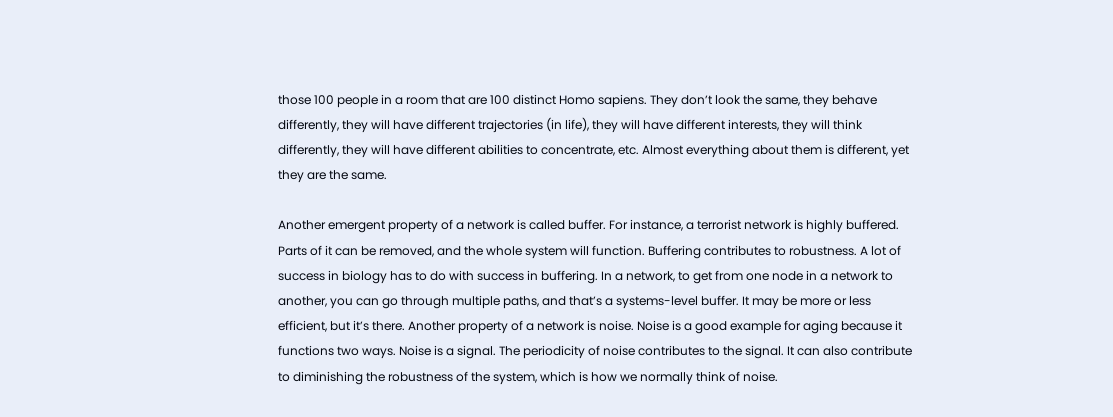those 100 people in a room that are 100 distinct Homo sapiens. They don’t look the same, they behave differently, they will have different trajectories (in life), they will have different interests, they will think differently, they will have different abilities to concentrate, etc. Almost everything about them is different, yet they are the same.

Another emergent property of a network is called buffer. For instance, a terrorist network is highly buffered. Parts of it can be removed, and the whole system will function. Buffering contributes to robustness. A lot of success in biology has to do with success in buffering. In a network, to get from one node in a network to another, you can go through multiple paths, and that’s a systems-level buffer. It may be more or less efficient, but it’s there. Another property of a network is noise. Noise is a good example for aging because it functions two ways. Noise is a signal. The periodicity of noise contributes to the signal. It can also contribute to diminishing the robustness of the system, which is how we normally think of noise.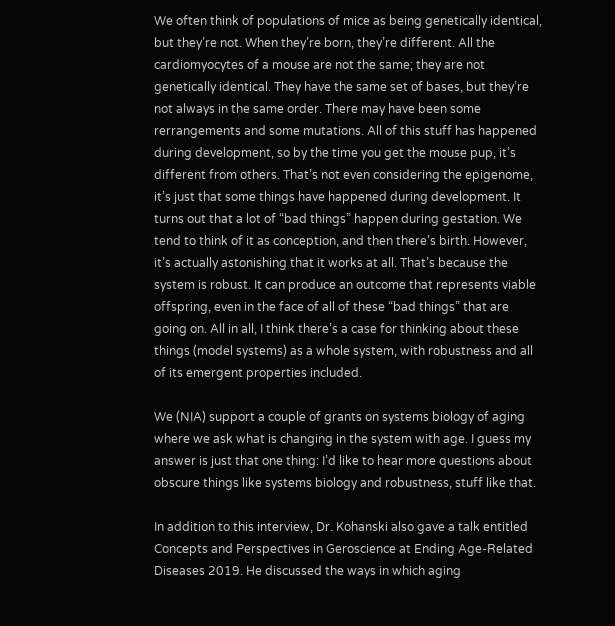We often think of populations of mice as being genetically identical, but they’re not. When they’re born, they’re different. All the cardiomyocytes of a mouse are not the same; they are not genetically identical. They have the same set of bases, but they’re not always in the same order. There may have been some rerrangements and some mutations. All of this stuff has happened during development, so by the time you get the mouse pup, it’s different from others. That’s not even considering the epigenome, it’s just that some things have happened during development. It turns out that a lot of “bad things” happen during gestation. We tend to think of it as conception, and then there’s birth. However, it’s actually astonishing that it works at all. That’s because the system is robust. It can produce an outcome that represents viable offspring, even in the face of all of these “bad things” that are going on. All in all, I think there’s a case for thinking about these things (model systems) as a whole system, with robustness and all of its emergent properties included.

We (NIA) support a couple of grants on systems biology of aging where we ask what is changing in the system with age. I guess my answer is just that one thing: I’d like to hear more questions about obscure things like systems biology and robustness, stuff like that.

In addition to this interview, Dr. Kohanski also gave a talk entitled Concepts and Perspectives in Geroscience at Ending Age-Related Diseases 2019. He discussed the ways in which aging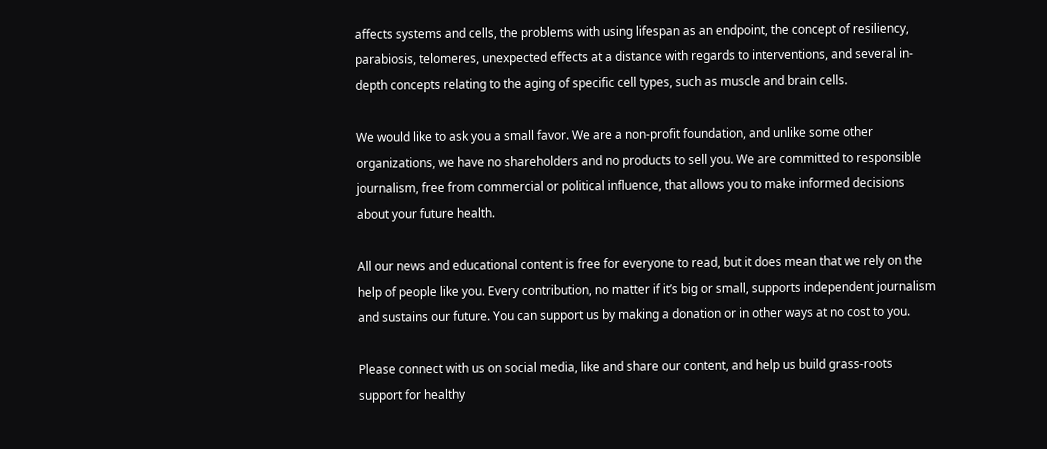affects systems and cells, the problems with using lifespan as an endpoint, the concept of resiliency, parabiosis, telomeres, unexpected effects at a distance with regards to interventions, and several in-depth concepts relating to the aging of specific cell types, such as muscle and brain cells.

We would like to ask you a small favor. We are a non-profit foundation, and unlike some other organizations, we have no shareholders and no products to sell you. We are committed to responsible journalism, free from commercial or political influence, that allows you to make informed decisions about your future health.

All our news and educational content is free for everyone to read, but it does mean that we rely on the help of people like you. Every contribution, no matter if it’s big or small, supports independent journalism and sustains our future. You can support us by making a donation or in other ways at no cost to you.

Please connect with us on social media, like and share our content, and help us build grass-roots support for healthy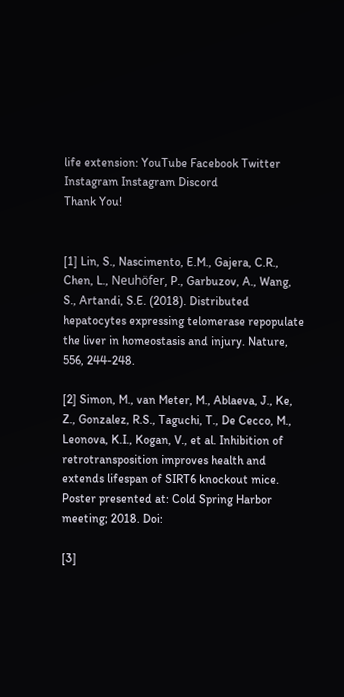life extension: YouTube Facebook Twitter Instagram Instagram Discord
Thank You!


[1] Lin, S., Nascimento, E.M., Gajera, C.R., Chen, L., Neuhöfer, P., Garbuzov, A., Wang, S., Artandi, S.E. (2018). Distributed hepatocytes expressing telomerase repopulate the liver in homeostasis and injury. Nature, 556, 244-248.

[2] Simon, M., van Meter, M., Ablaeva, J., Ke, Z., Gonzalez, R.S., Taguchi, T., De Cecco, M., Leonova, K.I., Kogan, V., et al. Inhibition of retrotransposition improves health and extends lifespan of SIRT6 knockout mice. Poster presented at: Cold Spring Harbor meeting; 2018. Doi:

[3]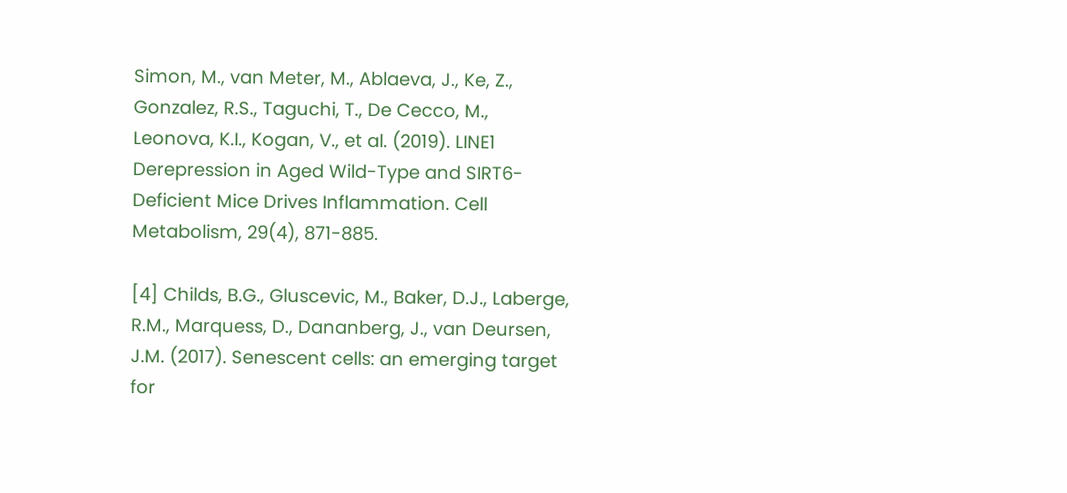Simon, M., van Meter, M., Ablaeva, J., Ke, Z., Gonzalez, R.S., Taguchi, T., De Cecco, M., Leonova, K.I., Kogan, V., et al. (2019). LINE1 Derepression in Aged Wild-Type and SIRT6-Deficient Mice Drives Inflammation. Cell Metabolism, 29(4), 871-885.

[4] Childs, B.G., Gluscevic, M., Baker, D.J., Laberge, R.M., Marquess, D., Dananberg, J., van Deursen, J.M. (2017). Senescent cells: an emerging target for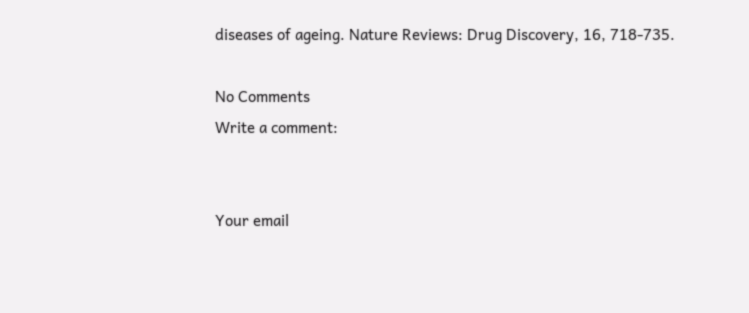diseases of ageing. Nature Reviews: Drug Discovery, 16, 718-735.

No Comments
Write a comment:


Your email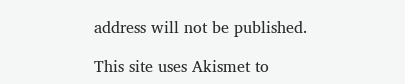address will not be published.

This site uses Akismet to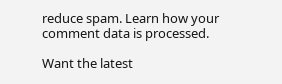reduce spam. Learn how your comment data is processed.

Want the latest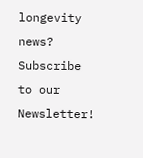longevity news? Subscribe to our Newsletter!